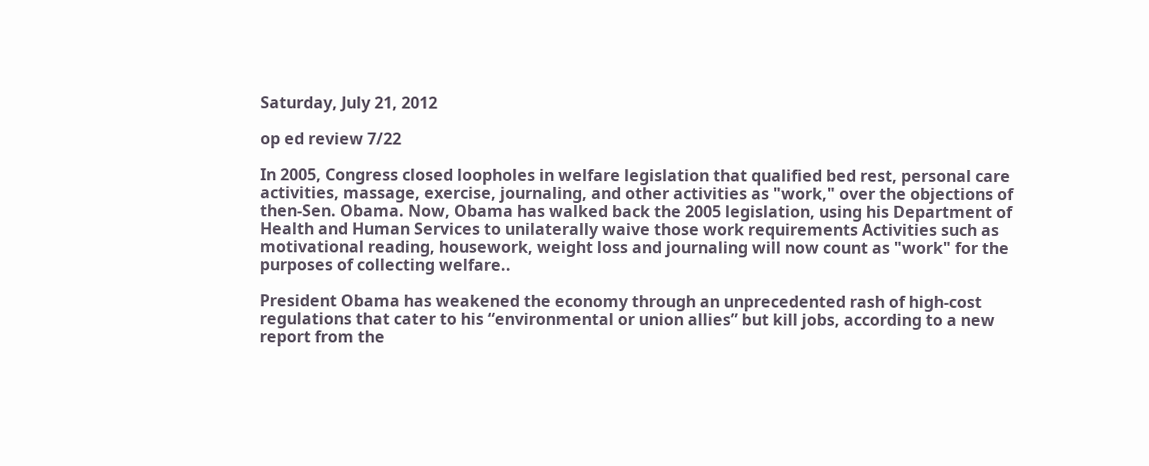Saturday, July 21, 2012

op ed review 7/22

In 2005, Congress closed loopholes in welfare legislation that qualified bed rest, personal care activities, massage, exercise, journaling, and other activities as "work," over the objections of then-Sen. Obama. Now, Obama has walked back the 2005 legislation, using his Department of Health and Human Services to unilaterally waive those work requirements Activities such as motivational reading, housework, weight loss and journaling will now count as "work" for the purposes of collecting welfare..

President Obama has weakened the economy through an unprecedented rash of high-cost regulations that cater to his “environmental or union allies” but kill jobs, according to a new report from the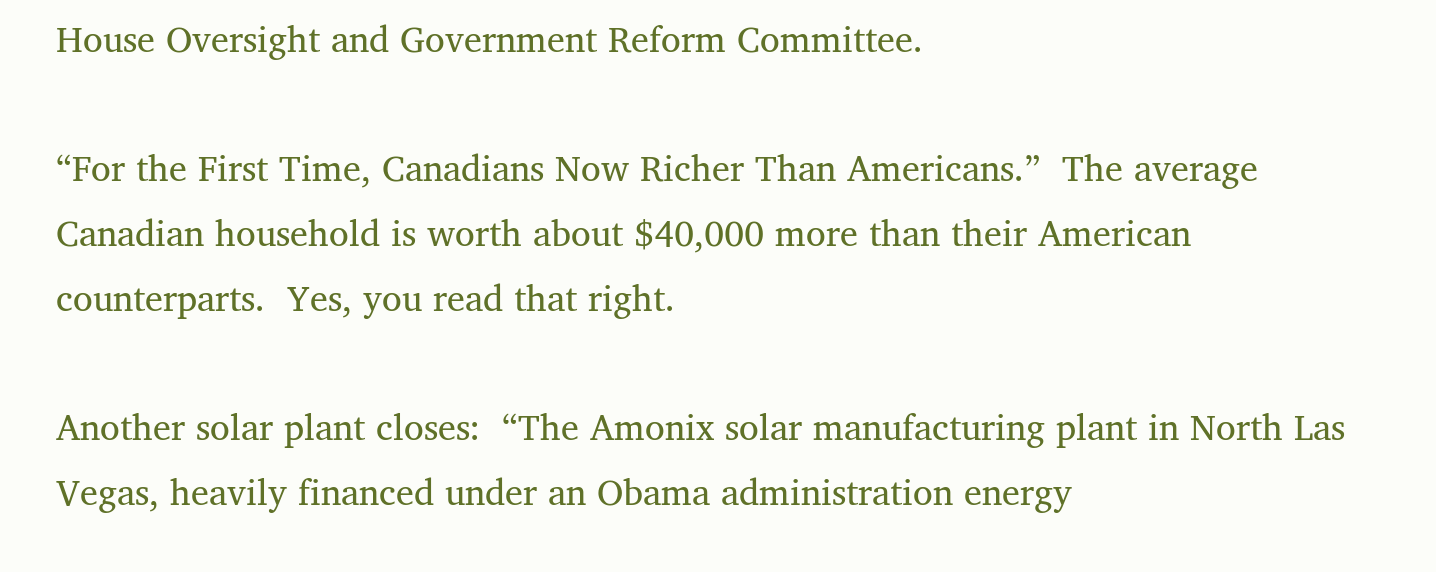House Oversight and Government Reform Committee.

“For the First Time, Canadians Now Richer Than Americans.”  The average Canadian household is worth about $40,000 more than their American counterparts.  Yes, you read that right.

Another solar plant closes:  “The Amonix solar manufacturing plant in North Las Vegas, heavily financed under an Obama administration energy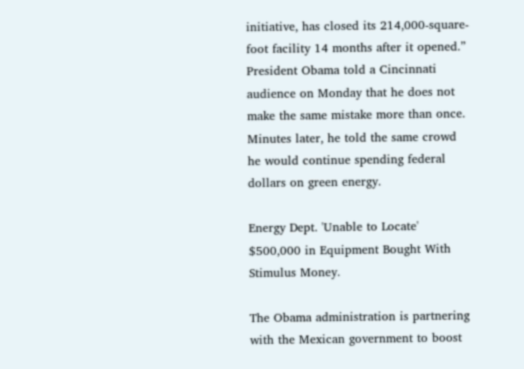initiative, has closed its 214,000-square-foot facility 14 months after it opened.”
President Obama told a Cincinnati audience on Monday that he does not make the same mistake more than once. Minutes later, he told the same crowd he would continue spending federal dollars on green energy.

Energy Dept. 'Unable to Locate' $500,000 in Equipment Bought With Stimulus Money.

The Obama administration is partnering with the Mexican government to boost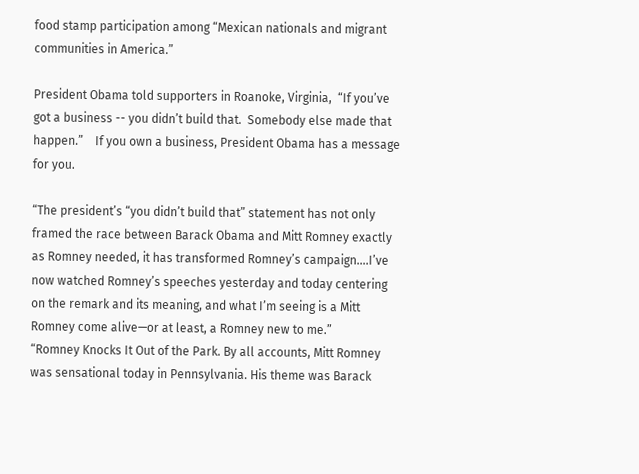food stamp participation among “Mexican nationals and migrant communities in America.”

President Obama told supporters in Roanoke, Virginia,  “If you’ve got a business -- you didn’t build that.  Somebody else made that happen.”    If you own a business, President Obama has a message for you.

“The president’s “you didn’t build that” statement has not only framed the race between Barack Obama and Mitt Romney exactly as Romney needed, it has transformed Romney’s campaign….I’ve now watched Romney’s speeches yesterday and today centering on the remark and its meaning, and what I’m seeing is a Mitt Romney come alive—or at least, a Romney new to me.”
“Romney Knocks It Out of the Park. By all accounts, Mitt Romney was sensational today in Pennsylvania. His theme was Barack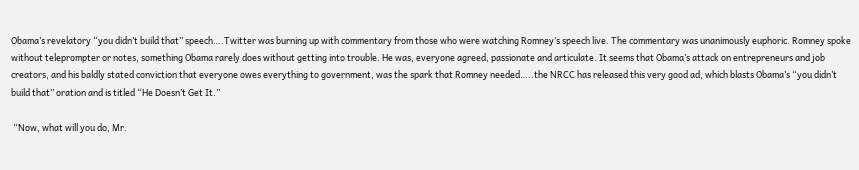Obama’s revelatory “you didn’t build that” speech….Twitter was burning up with commentary from those who were watching Romney’s speech live. The commentary was unanimously euphoric. Romney spoke without teleprompter or notes, something Obama rarely does without getting into trouble. He was, everyone agreed, passionate and articulate. It seems that Obama’s attack on entrepreneurs and job creators, and his baldly stated conviction that everyone owes everything to government, was the spark that Romney needed…..the NRCC has released this very good ad, which blasts Obama’s “you didn’t build that” oration and is titled “He Doesn’t Get It.”

 “Now, what will you do, Mr.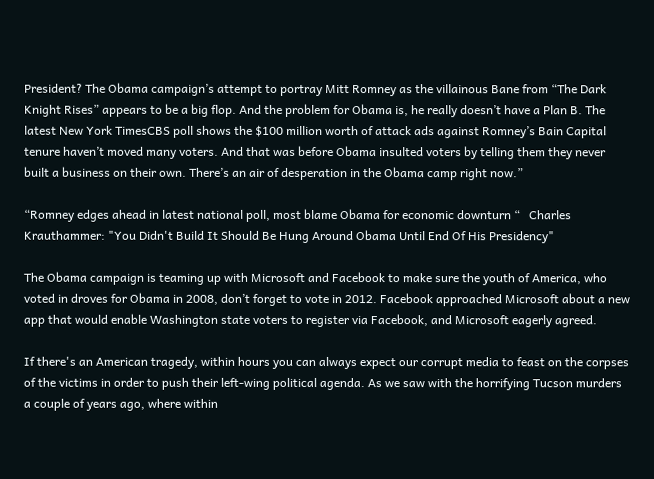President? The Obama campaign’s attempt to portray Mitt Romney as the villainous Bane from “The Dark Knight Rises” appears to be a big flop. And the problem for Obama is, he really doesn’t have a Plan B. The latest New York TimesCBS poll shows the $100 million worth of attack ads against Romney’s Bain Capital tenure haven’t moved many voters. And that was before Obama insulted voters by telling them they never built a business on their own. There’s an air of desperation in the Obama camp right now.”

“Romney edges ahead in latest national poll, most blame Obama for economic downturn “   Charles Krauthammer: "You Didn't Build It Should Be Hung Around Obama Until End Of His Presidency"

The Obama campaign is teaming up with Microsoft and Facebook to make sure the youth of America, who voted in droves for Obama in 2008, don’t forget to vote in 2012. Facebook approached Microsoft about a new app that would enable Washington state voters to register via Facebook, and Microsoft eagerly agreed.

If there's an American tragedy, within hours you can always expect our corrupt media to feast on the corpses of the victims in order to push their left-wing political agenda. As we saw with the horrifying Tucson murders a couple of years ago, where within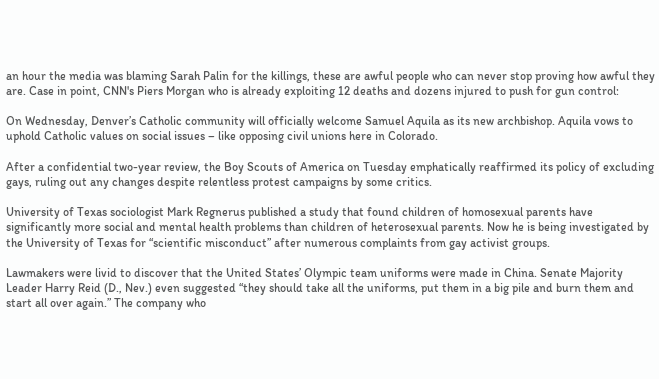an hour the media was blaming Sarah Palin for the killings, these are awful people who can never stop proving how awful they are. Case in point, CNN's Piers Morgan who is already exploiting 12 deaths and dozens injured to push for gun control:

On Wednesday, Denver’s Catholic community will officially welcome Samuel Aquila as its new archbishop. Aquila vows to uphold Catholic values on social issues – like opposing civil unions here in Colorado.

After a confidential two-year review, the Boy Scouts of America on Tuesday emphatically reaffirmed its policy of excluding gays, ruling out any changes despite relentless protest campaigns by some critics.

University of Texas sociologist Mark Regnerus published a study that found children of homosexual parents have significantly more social and mental health problems than children of heterosexual parents. Now he is being investigated by the University of Texas for “scientific misconduct” after numerous complaints from gay activist groups.

Lawmakers were livid to discover that the United States’ Olympic team uniforms were made in China. Senate Majority Leader Harry Reid (D., Nev.) even suggested “they should take all the uniforms, put them in a big pile and burn them and start all over again.” The company who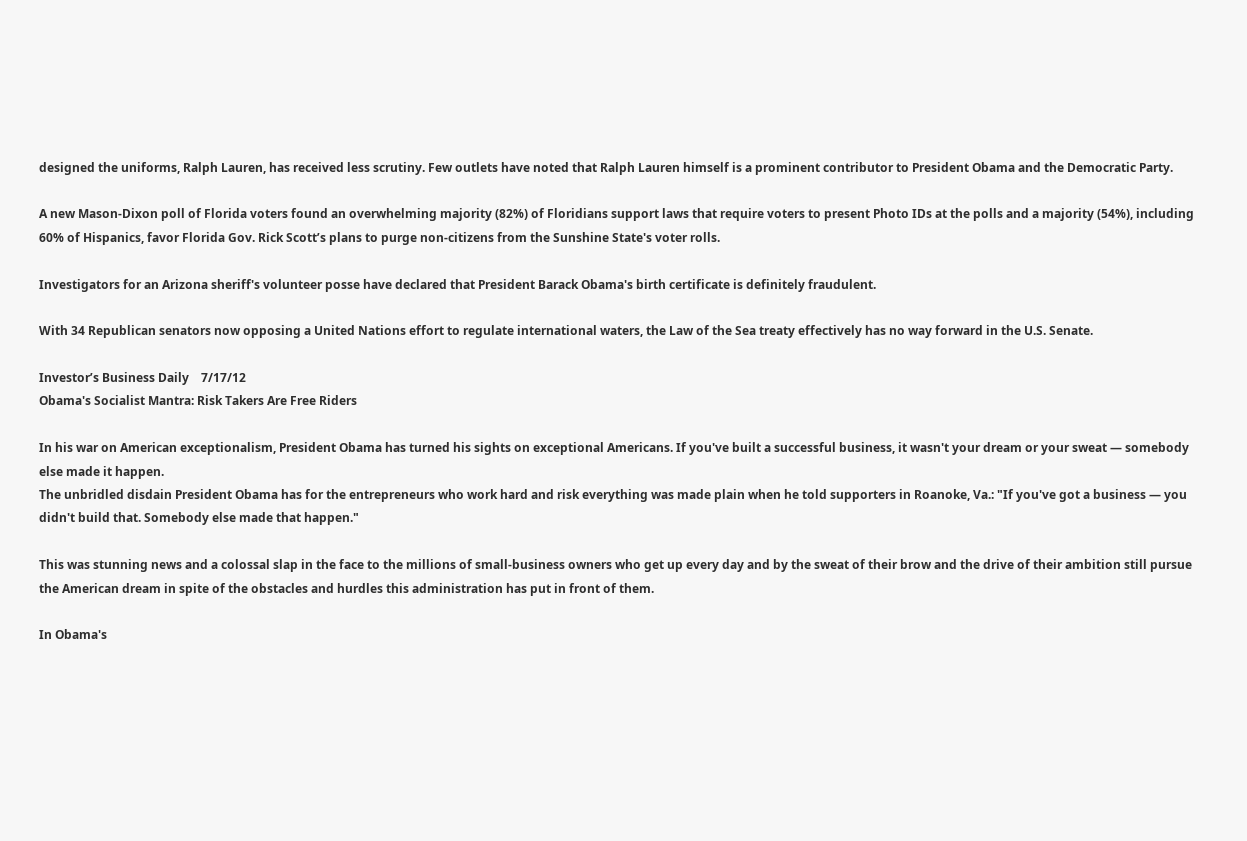designed the uniforms, Ralph Lauren, has received less scrutiny. Few outlets have noted that Ralph Lauren himself is a prominent contributor to President Obama and the Democratic Party.

A new Mason-Dixon poll of Florida voters found an overwhelming majority (82%) of Floridians support laws that require voters to present Photo IDs at the polls and a majority (54%), including 60% of Hispanics, favor Florida Gov. Rick Scott’s plans to purge non-citizens from the Sunshine State's voter rolls.

Investigators for an Arizona sheriff's volunteer posse have declared that President Barack Obama's birth certificate is definitely fraudulent.

With 34 Republican senators now opposing a United Nations effort to regulate international waters, the Law of the Sea treaty effectively has no way forward in the U.S. Senate.

Investor’s Business Daily    7/17/12
Obama's Socialist Mantra: Risk Takers Are Free Riders

In his war on American exceptionalism, President Obama has turned his sights on exceptional Americans. If you've built a successful business, it wasn't your dream or your sweat — somebody else made it happen.
The unbridled disdain President Obama has for the entrepreneurs who work hard and risk everything was made plain when he told supporters in Roanoke, Va.: "If you've got a business — you didn't build that. Somebody else made that happen."

This was stunning news and a colossal slap in the face to the millions of small-business owners who get up every day and by the sweat of their brow and the drive of their ambition still pursue the American dream in spite of the obstacles and hurdles this administration has put in front of them.

In Obama's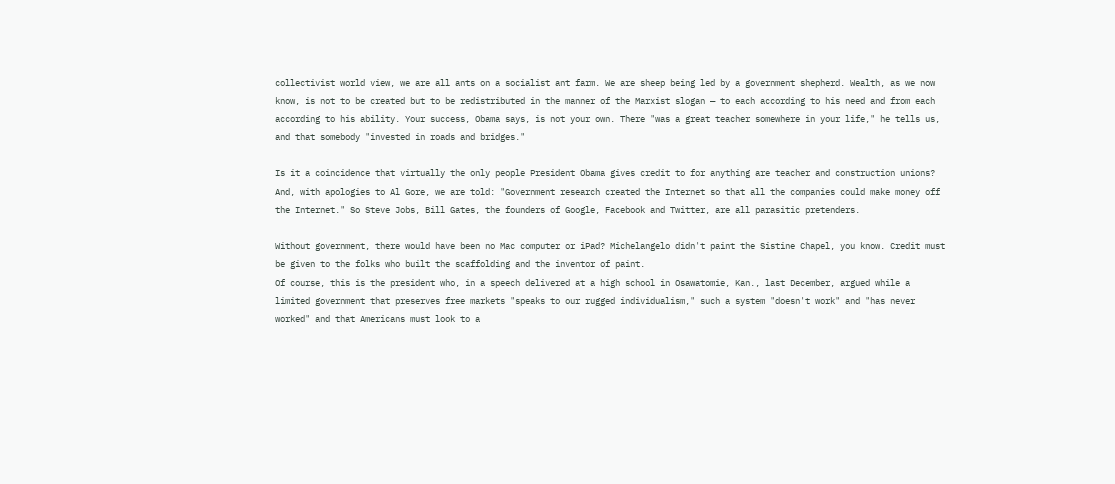collectivist world view, we are all ants on a socialist ant farm. We are sheep being led by a government shepherd. Wealth, as we now know, is not to be created but to be redistributed in the manner of the Marxist slogan — to each according to his need and from each according to his ability. Your success, Obama says, is not your own. There "was a great teacher somewhere in your life," he tells us, and that somebody "invested in roads and bridges."

Is it a coincidence that virtually the only people President Obama gives credit to for anything are teacher and construction unions? And, with apologies to Al Gore, we are told: "Government research created the Internet so that all the companies could make money off the Internet." So Steve Jobs, Bill Gates, the founders of Google, Facebook and Twitter, are all parasitic pretenders.

Without government, there would have been no Mac computer or iPad? Michelangelo didn't paint the Sistine Chapel, you know. Credit must be given to the folks who built the scaffolding and the inventor of paint.
Of course, this is the president who, in a speech delivered at a high school in Osawatomie, Kan., last December, argued while a limited government that preserves free markets "speaks to our rugged individualism," such a system "doesn't work" and "has never worked" and that Americans must look to a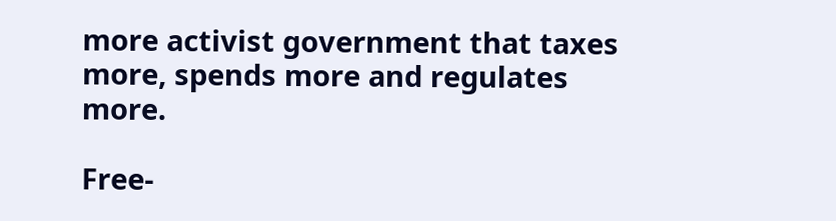more activist government that taxes more, spends more and regulates more.

Free-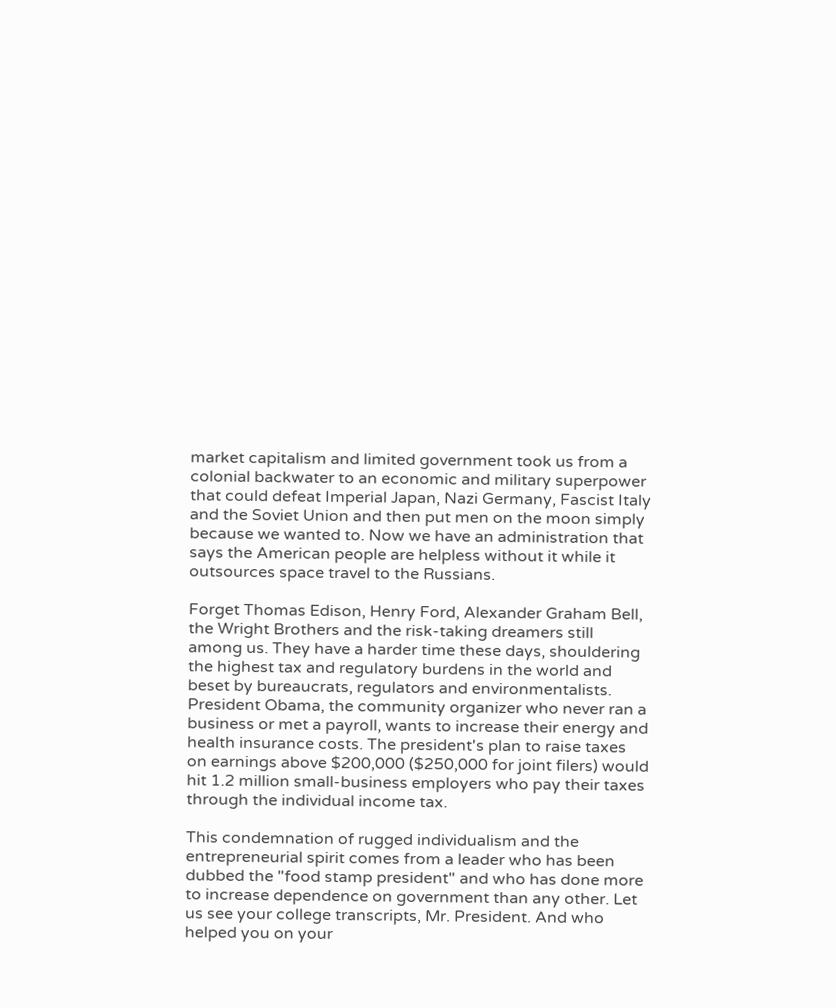market capitalism and limited government took us from a colonial backwater to an economic and military superpower that could defeat Imperial Japan, Nazi Germany, Fascist Italy and the Soviet Union and then put men on the moon simply because we wanted to. Now we have an administration that says the American people are helpless without it while it outsources space travel to the Russians.

Forget Thomas Edison, Henry Ford, Alexander Graham Bell, the Wright Brothers and the risk-taking dreamers still among us. They have a harder time these days, shouldering the highest tax and regulatory burdens in the world and beset by bureaucrats, regulators and environmentalists. President Obama, the community organizer who never ran a business or met a payroll, wants to increase their energy and health insurance costs. The president's plan to raise taxes on earnings above $200,000 ($250,000 for joint filers) would hit 1.2 million small-business employers who pay their taxes through the individual income tax.

This condemnation of rugged individualism and the entrepreneurial spirit comes from a leader who has been dubbed the "food stamp president" and who has done more to increase dependence on government than any other. Let us see your college transcripts, Mr. President. And who helped you on your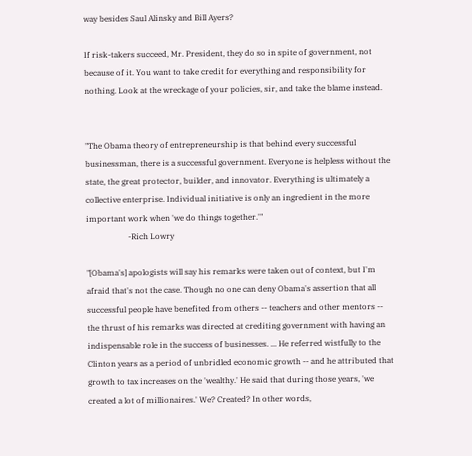way besides Saul Alinsky and Bill Ayers?

If risk-takers succeed, Mr. President, they do so in spite of government, not because of it. You want to take credit for everything and responsibility for nothing. Look at the wreckage of your policies, sir, and take the blame instead.


"The Obama theory of entrepreneurship is that behind every successful businessman, there is a successful government. Everyone is helpless without the state, the great protector, builder, and innovator. Everything is ultimately a collective enterprise. Individual initiative is only an ingredient in the more important work when 'we do things together.'"
                     -Rich Lowry

"[Obama's] apologists will say his remarks were taken out of context, but I'm afraid that's not the case. Though no one can deny Obama's assertion that all successful people have benefited from others -- teachers and other mentors -- the thrust of his remarks was directed at crediting government with having an indispensable role in the success of businesses. ... He referred wistfully to the Clinton years as a period of unbridled economic growth -- and he attributed that growth to tax increases on the 'wealthy.' He said that during those years, 'we created a lot of millionaires.' We? Created? In other words,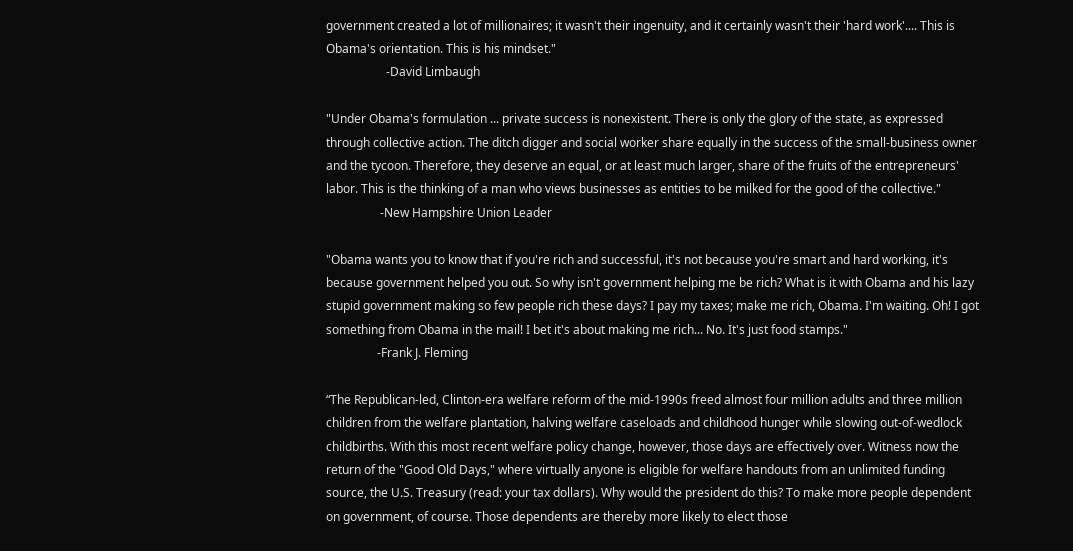government created a lot of millionaires; it wasn't their ingenuity, and it certainly wasn't their 'hard work'.... This is Obama's orientation. This is his mindset."
                    -David Limbaugh

"Under Obama's formulation ... private success is nonexistent. There is only the glory of the state, as expressed through collective action. The ditch digger and social worker share equally in the success of the small-business owner and the tycoon. Therefore, they deserve an equal, or at least much larger, share of the fruits of the entrepreneurs' labor. This is the thinking of a man who views businesses as entities to be milked for the good of the collective."
                  -New Hampshire Union Leader

"Obama wants you to know that if you're rich and successful, it's not because you're smart and hard working, it's because government helped you out. So why isn't government helping me be rich? What is it with Obama and his lazy stupid government making so few people rich these days? I pay my taxes; make me rich, Obama. I'm waiting. Oh! I got something from Obama in the mail! I bet it's about making me rich... No. It's just food stamps."
                 -Frank J. Fleming

“The Republican-led, Clinton-era welfare reform of the mid-1990s freed almost four million adults and three million children from the welfare plantation, halving welfare caseloads and childhood hunger while slowing out-of-wedlock childbirths. With this most recent welfare policy change, however, those days are effectively over. Witness now the return of the "Good Old Days," where virtually anyone is eligible for welfare handouts from an unlimited funding source, the U.S. Treasury (read: your tax dollars). Why would the president do this? To make more people dependent on government, of course. Those dependents are thereby more likely to elect those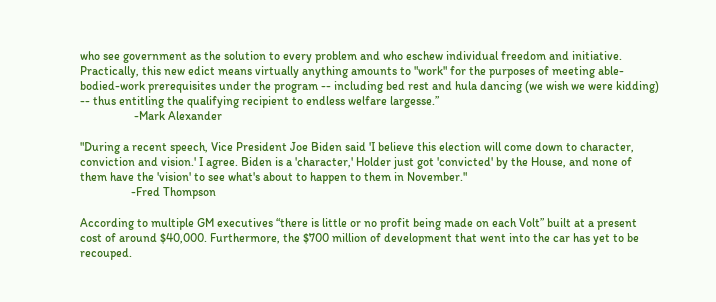who see government as the solution to every problem and who eschew individual freedom and initiative. Practically, this new edict means virtually anything amounts to "work" for the purposes of meeting able-bodied-work prerequisites under the program -- including bed rest and hula dancing (we wish we were kidding) -- thus entitling the qualifying recipient to endless welfare largesse.”
                  -Mark Alexander

"During a recent speech, Vice President Joe Biden said 'I believe this election will come down to character, conviction and vision.' I agree. Biden is a 'character,' Holder just got 'convicted' by the House, and none of them have the 'vision' to see what's about to happen to them in November."
                 -Fred Thompson

According to multiple GM executives “there is little or no profit being made on each Volt” built at a present cost of around $40,000. Furthermore, the $700 million of development that went into the car has yet to be recouped.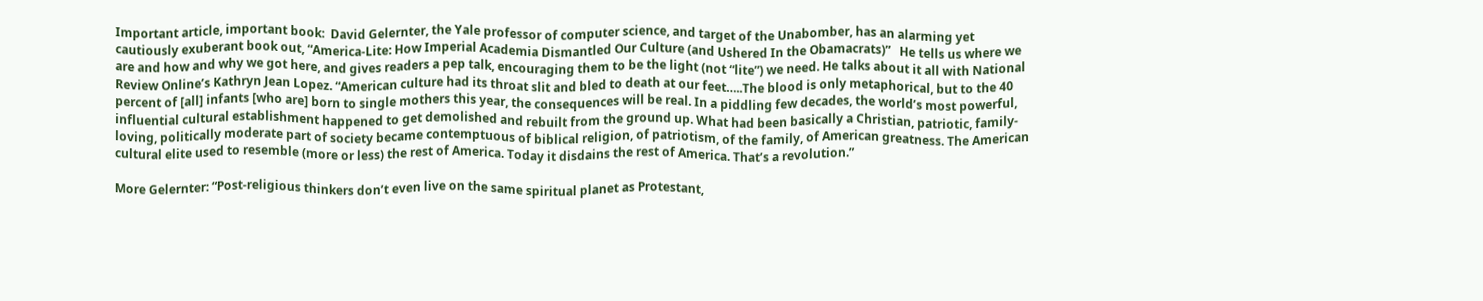Important article, important book:  David Gelernter, the Yale professor of computer science, and target of the Unabomber, has an alarming yet cautiously exuberant book out, “America-Lite: How Imperial Academia Dismantled Our Culture (and Ushered In the Obamacrats)”   He tells us where we are and how and why we got here, and gives readers a pep talk, encouraging them to be the light (not “lite”) we need. He talks about it all with National Review Online’s Kathryn Jean Lopez. “American culture had its throat slit and bled to death at our feet…..The blood is only metaphorical, but to the 40 percent of [all] infants [who are] born to single mothers this year, the consequences will be real. In a piddling few decades, the world’s most powerful, influential cultural establishment happened to get demolished and rebuilt from the ground up. What had been basically a Christian, patriotic, family-loving, politically moderate part of society became contemptuous of biblical religion, of patriotism, of the family, of American greatness. The American cultural elite used to resemble (more or less) the rest of America. Today it disdains the rest of America. That’s a revolution.”

More Gelernter: “Post-religious thinkers don’t even live on the same spiritual planet as Protestant,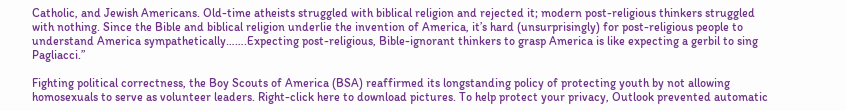Catholic, and Jewish Americans. Old-time atheists struggled with biblical religion and rejected it; modern post-religious thinkers struggled with nothing. Since the Bible and biblical religion underlie the invention of America, it’s hard (unsurprisingly) for post-religious people to understand America sympathetically…….Expecting post-religious, Bible-ignorant thinkers to grasp America is like expecting a gerbil to sing Pagliacci.”

Fighting political correctness, the Boy Scouts of America (BSA) reaffirmed its longstanding policy of protecting youth by not allowing homosexuals to serve as volunteer leaders. Right-click here to download pictures. To help protect your privacy, Outlook prevented automatic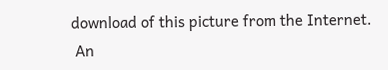download of this picture from the Internet.
 An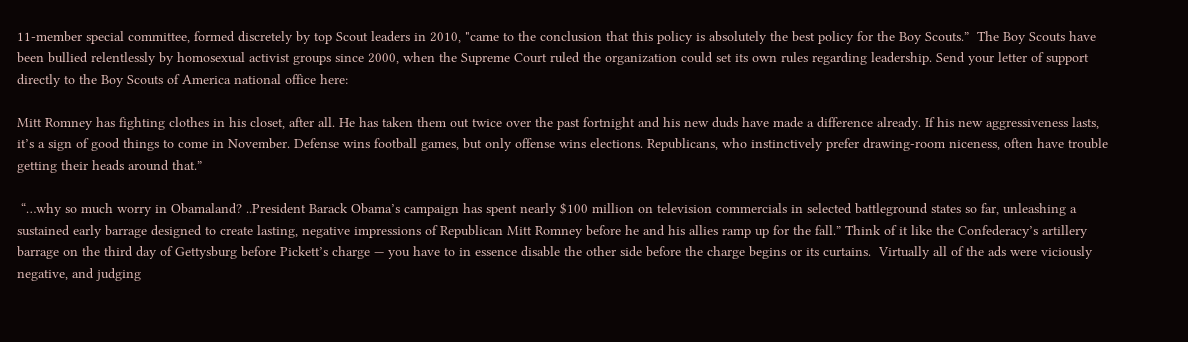11-member special committee, formed discretely by top Scout leaders in 2010, "came to the conclusion that this policy is absolutely the best policy for the Boy Scouts.”  The Boy Scouts have been bullied relentlessly by homosexual activist groups since 2000, when the Supreme Court ruled the organization could set its own rules regarding leadership. Send your letter of support directly to the Boy Scouts of America national office here:

Mitt Romney has fighting clothes in his closet, after all. He has taken them out twice over the past fortnight and his new duds have made a difference already. If his new aggressiveness lasts, it’s a sign of good things to come in November. Defense wins football games, but only offense wins elections. Republicans, who instinctively prefer drawing-room niceness, often have trouble getting their heads around that.”

 “…why so much worry in Obamaland? ..President Barack Obama’s campaign has spent nearly $100 million on television commercials in selected battleground states so far, unleashing a sustained early barrage designed to create lasting, negative impressions of Republican Mitt Romney before he and his allies ramp up for the fall.” Think of it like the Confederacy’s artillery barrage on the third day of Gettysburg before Pickett’s charge — you have to in essence disable the other side before the charge begins or its curtains.  Virtually all of the ads were viciously negative, and judging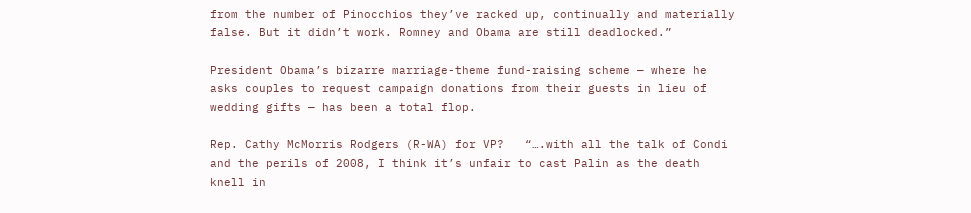from the number of Pinocchios they’ve racked up, continually and materially false. But it didn’t work. Romney and Obama are still deadlocked.”

President Obama’s bizarre marriage-theme fund-raising scheme — where he asks couples to request campaign donations from their guests in lieu of wedding gifts — has been a total flop.

Rep. Cathy McMorris Rodgers (R-WA) for VP?   “….with all the talk of Condi and the perils of 2008, I think it’s unfair to cast Palin as the death knell in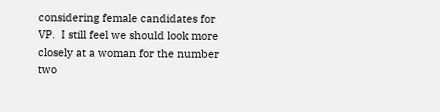considering female candidates for VP.  I still feel we should look more closely at a woman for the number two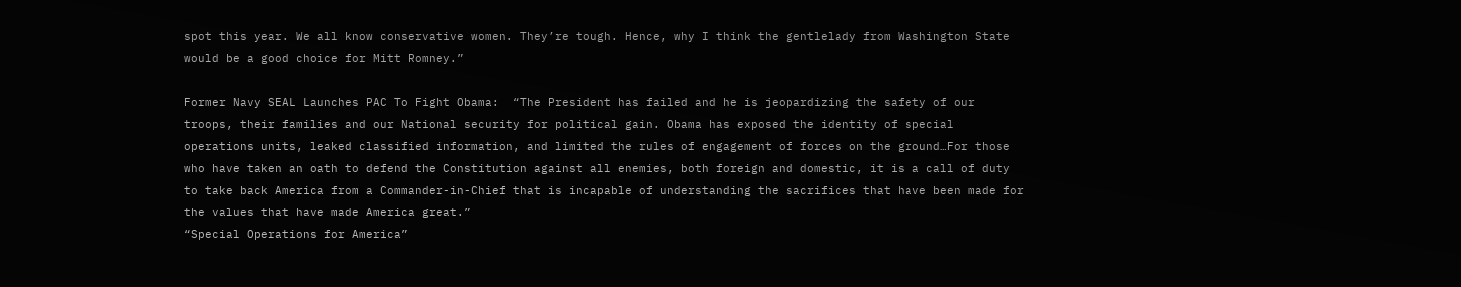spot this year. We all know conservative women. They’re tough. Hence, why I think the gentlelady from Washington State would be a good choice for Mitt Romney.”

Former Navy SEAL Launches PAC To Fight Obama:  “The President has failed and he is jeopardizing the safety of our troops, their families and our National security for political gain. Obama has exposed the identity of special operations units, leaked classified information, and limited the rules of engagement of forces on the ground…For those who have taken an oath to defend the Constitution against all enemies, both foreign and domestic, it is a call of duty to take back America from a Commander-in-Chief that is incapable of understanding the sacrifices that have been made for the values that have made America great.”
“Special Operations for America”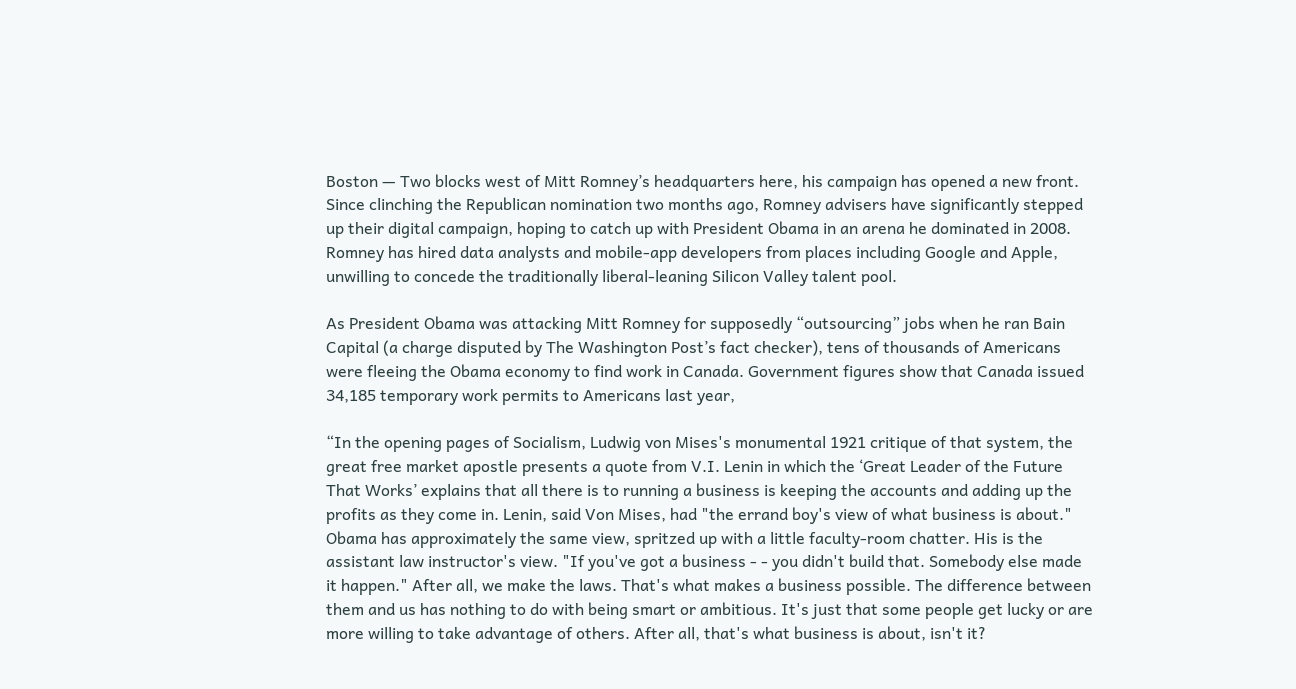Boston — Two blocks west of Mitt Romney’s headquarters here, his campaign has opened a new front. Since clinching the Republican nomination two months ago, Romney advisers have significantly stepped up their digital campaign, hoping to catch up with President Obama in an arena he dominated in 2008. Romney has hired data analysts and mobile-app developers from places including Google and Apple, unwilling to concede the traditionally liberal-leaning Silicon Valley talent pool.

As President Obama was attacking Mitt Romney for supposedly “outsourcing” jobs when he ran Bain Capital (a charge disputed by The Washington Post’s fact checker), tens of thousands of Americans were fleeing the Obama economy to find work in Canada. Government figures show that Canada issued 34,185 temporary work permits to Americans last year,

“In the opening pages of Socialism, Ludwig von Mises's monumental 1921 critique of that system, the great free market apostle presents a quote from V.I. Lenin in which the ‘Great Leader of the Future That Works’ explains that all there is to running a business is keeping the accounts and adding up the profits as they come in. Lenin, said Von Mises, had "the errand boy's view of what business is about." Obama has approximately the same view, spritzed up with a little faculty-room chatter. His is the assistant law instructor's view. "If you've got a business - - you didn't build that. Somebody else made it happen." After all, we make the laws. That's what makes a business possible. The difference between them and us has nothing to do with being smart or ambitious. It's just that some people get lucky or are more willing to take advantage of others. After all, that's what business is about, isn't it?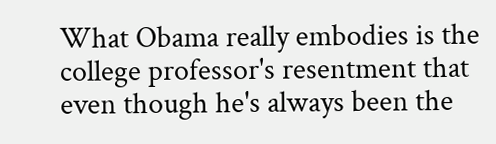What Obama really embodies is the college professor's resentment that even though he's always been the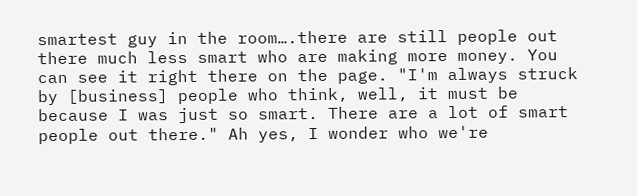smartest guy in the room….there are still people out there much less smart who are making more money. You can see it right there on the page. "I'm always struck by [business] people who think, well, it must be because I was just so smart. There are a lot of smart people out there." Ah yes, I wonder who we're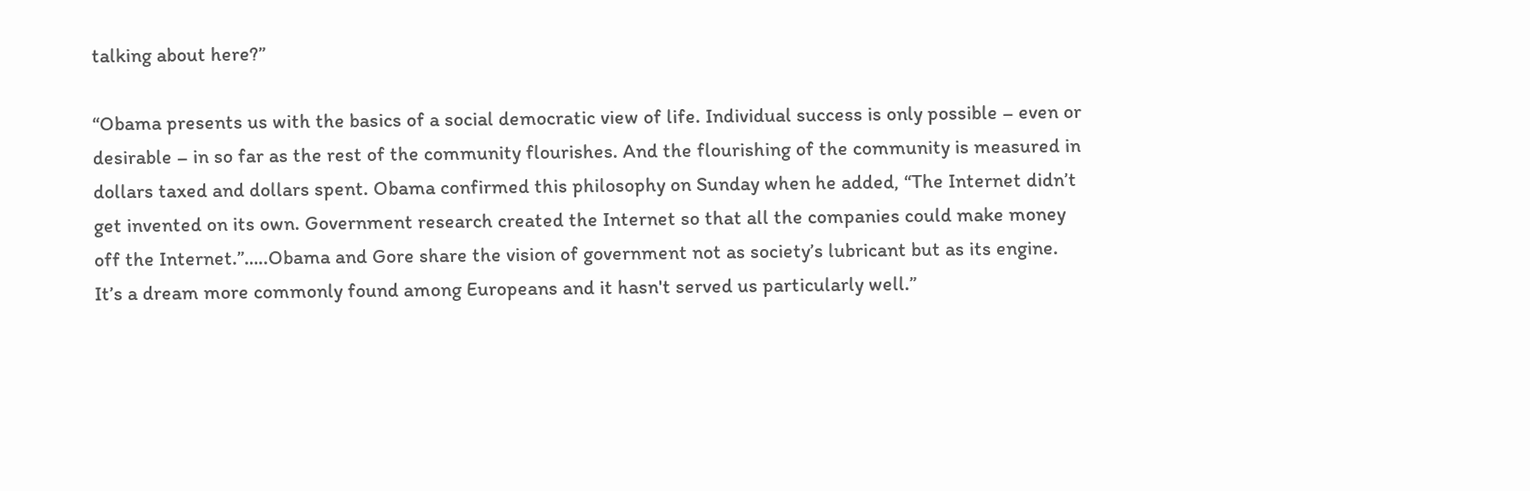talking about here?”

“Obama presents us with the basics of a social democratic view of life. Individual success is only possible – even or desirable – in so far as the rest of the community flourishes. And the flourishing of the community is measured in dollars taxed and dollars spent. Obama confirmed this philosophy on Sunday when he added, “The Internet didn’t get invented on its own. Government research created the Internet so that all the companies could make money off the Internet.”…..Obama and Gore share the vision of government not as society’s lubricant but as its engine. It’s a dream more commonly found among Europeans and it hasn't served us particularly well.”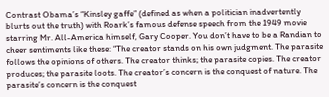Contrast Obama’s “Kinsley gaffe” (defined as when a politician inadvertently blurts out the truth) with Roark’s famous defense speech from the 1949 movie starring Mr. All-America himself, Gary Cooper. You don’t have to be a Randian to cheer sentiments like these: “The creator stands on his own judgment. The parasite follows the opinions of others. The creator thinks; the parasite copies. The creator produces; the parasite loots. The creator’s concern is the conquest of nature. The parasite’s concern is the conquest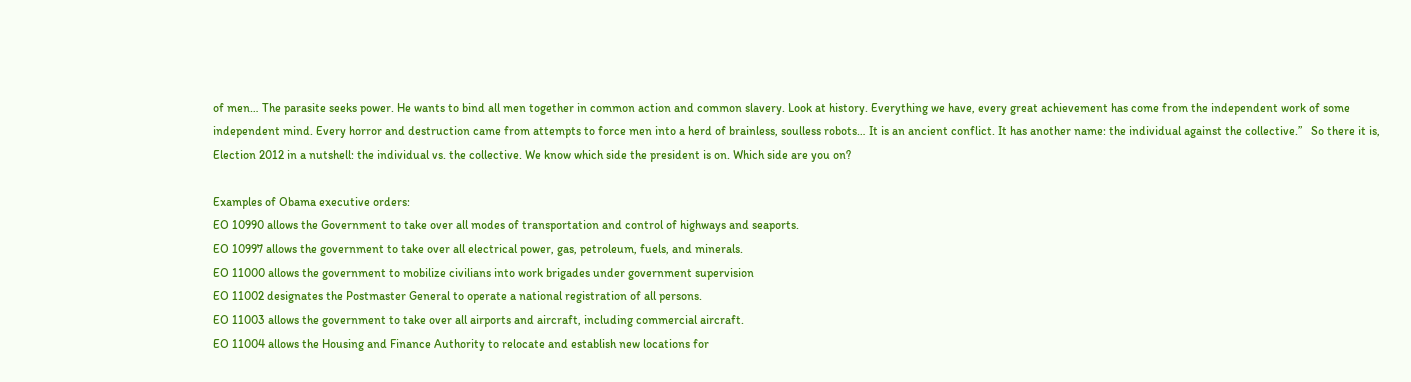of men… The parasite seeks power. He wants to bind all men together in common action and common slavery. Look at history. Everything we have, every great achievement has come from the independent work of some independent mind. Every horror and destruction came from attempts to force men into a herd of brainless, soulless robots… It is an ancient conflict. It has another name: the individual against the collective.”   So there it is, Election 2012 in a nutshell: the individual vs. the collective. We know which side the president is on. Which side are you on?

Examples of Obama executive orders:
EO 10990 allows the Government to take over all modes of transportation and control of highways and seaports.
EO 10997 allows the government to take over all electrical power, gas, petroleum, fuels, and minerals.
EO 11000 allows the government to mobilize civilians into work brigades under government supervision
EO 11002 designates the Postmaster General to operate a national registration of all persons.
EO 11003 allows the government to take over all airports and aircraft, including commercial aircraft.
EO 11004 allows the Housing and Finance Authority to relocate and establish new locations for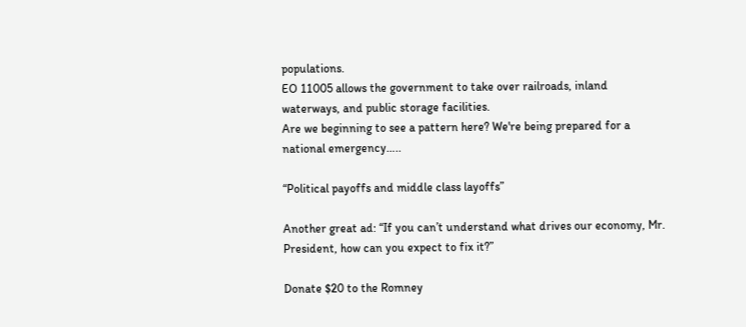populations.
EO 11005 allows the government to take over railroads, inland waterways, and public storage facilities.
Are we beginning to see a pattern here? We're being prepared for a national emergency…..

“Political payoffs and middle class layoffs”

Another great ad: “If you can’t understand what drives our economy, Mr. President, how can you expect to fix it?”

Donate $20 to the Romney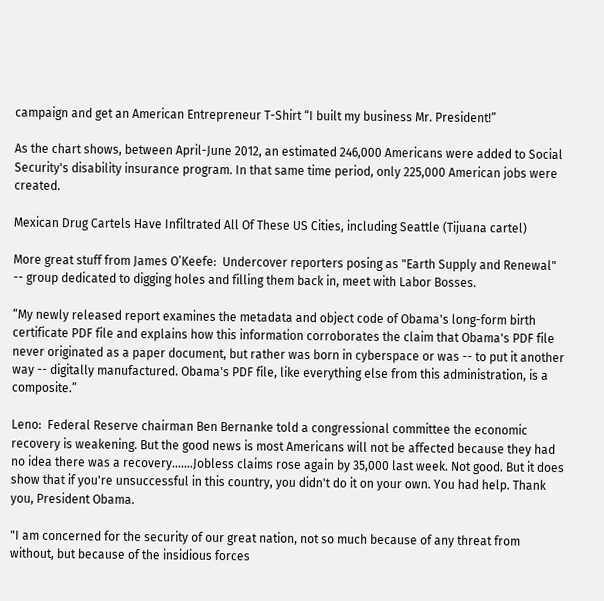campaign and get an American Entrepreneur T-Shirt “I built my business Mr. President!”

As the chart shows, between April-June 2012, an estimated 246,000 Americans were added to Social Security's disability insurance program. In that same time period, only 225,000 American jobs were created.

Mexican Drug Cartels Have Infiltrated All Of These US Cities, including Seattle (Tijuana cartel)

More great stuff from James O’Keefe:  Undercover reporters posing as "Earth Supply and Renewal" -- group dedicated to digging holes and filling them back in, meet with Labor Bosses.

“My newly released report examines the metadata and object code of Obama's long-form birth certificate PDF file and explains how this information corroborates the claim that Obama's PDF file never originated as a paper document, but rather was born in cyberspace or was -- to put it another way -- digitally manufactured. Obama's PDF file, like everything else from this administration, is a composite.”

Leno:  Federal Reserve chairman Ben Bernanke told a congressional committee the economic recovery is weakening. But the good news is most Americans will not be affected because they had no idea there was a recovery…….Jobless claims rose again by 35,000 last week. Not good. But it does show that if you're unsuccessful in this country, you didn't do it on your own. You had help. Thank you, President Obama.

"I am concerned for the security of our great nation, not so much because of any threat from without, but because of the insidious forces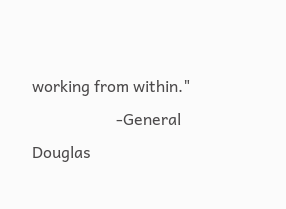working from within."
                     -General Douglas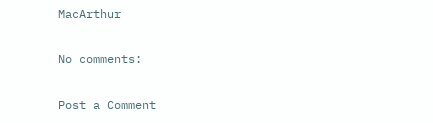MacArthur

No comments:

Post a Comment